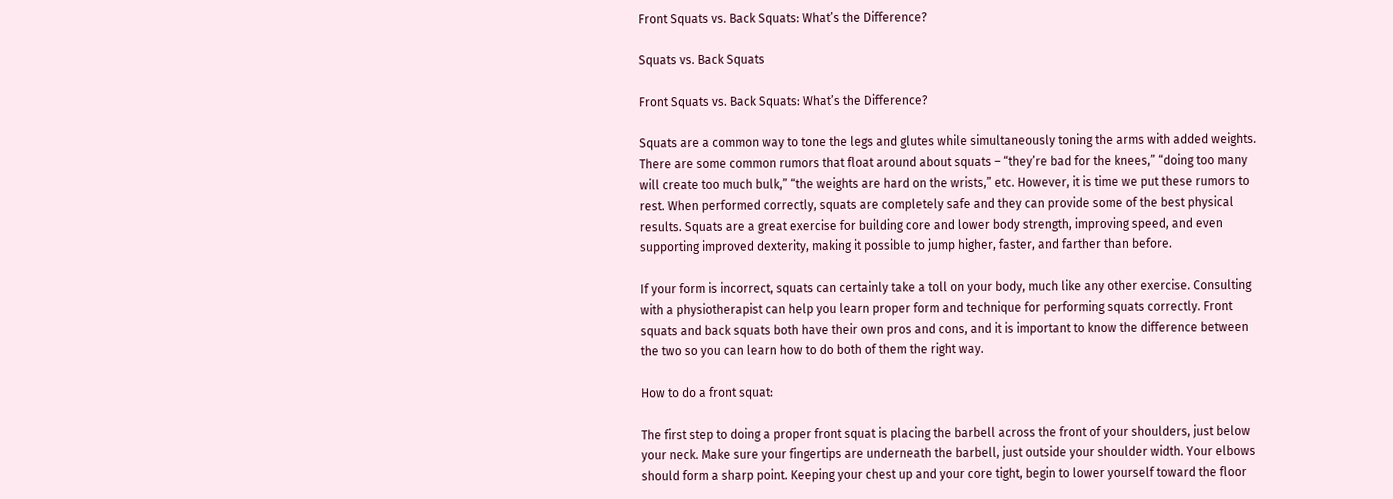Front Squats vs. Back Squats: What’s the Difference?

Squats vs. Back Squats

Front Squats vs. Back Squats: What’s the Difference?

Squats are a common way to tone the legs and glutes while simultaneously toning the arms with added weights. There are some common rumors that float around about squats – “they’re bad for the knees,” “doing too many will create too much bulk,” “the weights are hard on the wrists,” etc. However, it is time we put these rumors to rest. When performed correctly, squats are completely safe and they can provide some of the best physical results. Squats are a great exercise for building core and lower body strength, improving speed, and even supporting improved dexterity, making it possible to jump higher, faster, and farther than before.

If your form is incorrect, squats can certainly take a toll on your body, much like any other exercise. Consulting with a physiotherapist can help you learn proper form and technique for performing squats correctly. Front squats and back squats both have their own pros and cons, and it is important to know the difference between the two so you can learn how to do both of them the right way.

How to do a front squat:

The first step to doing a proper front squat is placing the barbell across the front of your shoulders, just below your neck. Make sure your fingertips are underneath the barbell, just outside your shoulder width. Your elbows should form a sharp point. Keeping your chest up and your core tight, begin to lower yourself toward the floor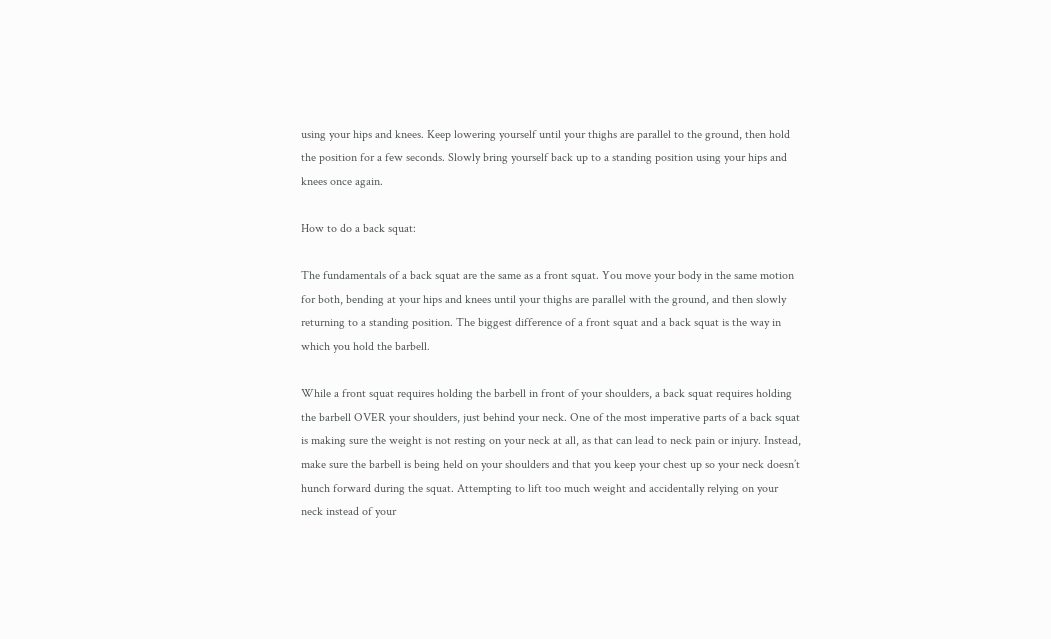using your hips and knees. Keep lowering yourself until your thighs are parallel to the ground, then hold the position for a few seconds. Slowly bring yourself back up to a standing position using your hips and knees once again.

How to do a back squat:

The fundamentals of a back squat are the same as a front squat. You move your body in the same motion for both, bending at your hips and knees until your thighs are parallel with the ground, and then slowly returning to a standing position. The biggest difference of a front squat and a back squat is the way in which you hold the barbell.

While a front squat requires holding the barbell in front of your shoulders, a back squat requires holding the barbell OVER your shoulders, just behind your neck. One of the most imperative parts of a back squat is making sure the weight is not resting on your neck at all, as that can lead to neck pain or injury. Instead, make sure the barbell is being held on your shoulders and that you keep your chest up so your neck doesn’t hunch forward during the squat. Attempting to lift too much weight and accidentally relying on your neck instead of your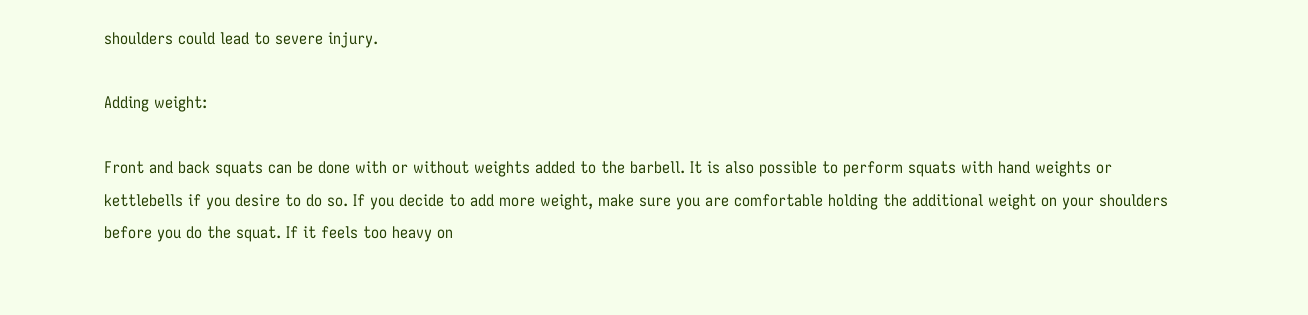shoulders could lead to severe injury.

Adding weight:

Front and back squats can be done with or without weights added to the barbell. It is also possible to perform squats with hand weights or kettlebells if you desire to do so. If you decide to add more weight, make sure you are comfortable holding the additional weight on your shoulders before you do the squat. If it feels too heavy on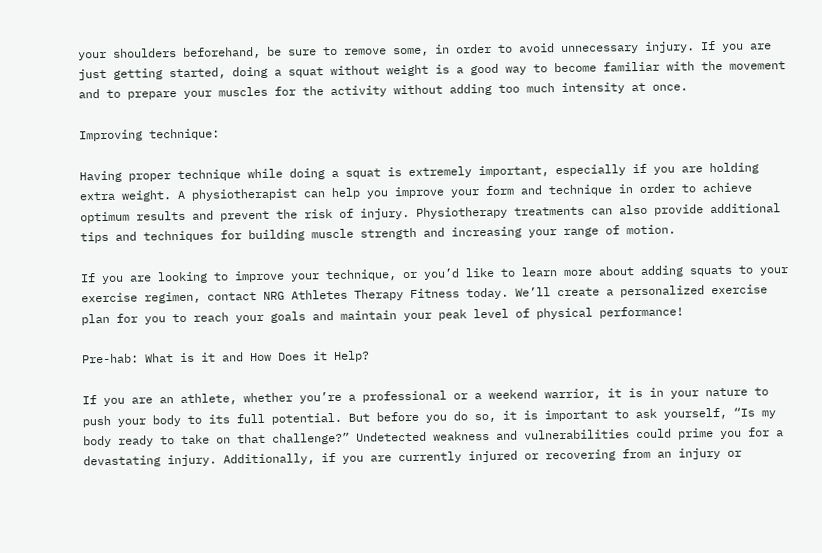your shoulders beforehand, be sure to remove some, in order to avoid unnecessary injury. If you are just getting started, doing a squat without weight is a good way to become familiar with the movement and to prepare your muscles for the activity without adding too much intensity at once.

Improving technique:

Having proper technique while doing a squat is extremely important, especially if you are holding extra weight. A physiotherapist can help you improve your form and technique in order to achieve optimum results and prevent the risk of injury. Physiotherapy treatments can also provide additional tips and techniques for building muscle strength and increasing your range of motion.

If you are looking to improve your technique, or you’d like to learn more about adding squats to your exercise regimen, contact NRG Athletes Therapy Fitness today. We’ll create a personalized exercise plan for you to reach your goals and maintain your peak level of physical performance!

Pre-hab: What is it and How Does it Help?

If you are an athlete, whether you’re a professional or a weekend warrior, it is in your nature to push your body to its full potential. But before you do so, it is important to ask yourself, “Is my body ready to take on that challenge?” Undetected weakness and vulnerabilities could prime you for a devastating injury. Additionally, if you are currently injured or recovering from an injury or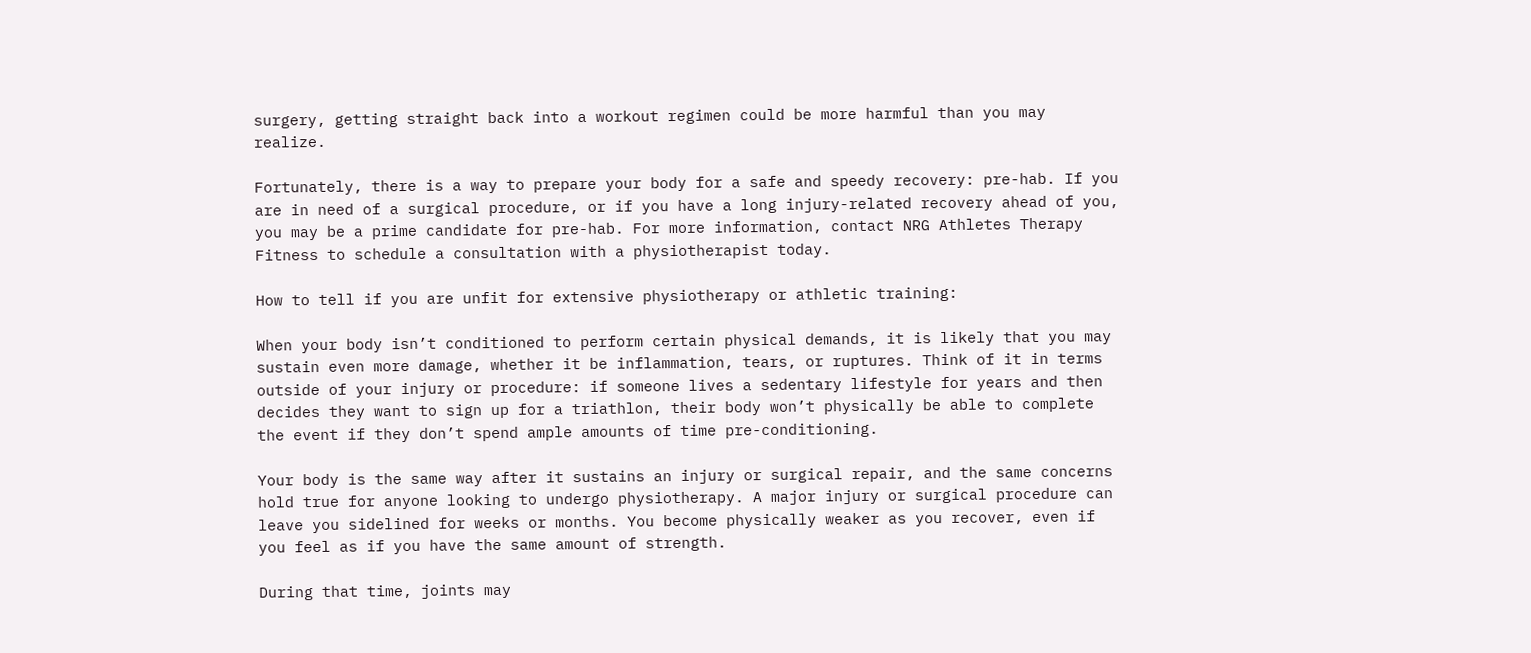surgery, getting straight back into a workout regimen could be more harmful than you may realize.

Fortunately, there is a way to prepare your body for a safe and speedy recovery: pre-hab. If you are in need of a surgical procedure, or if you have a long injury-related recovery ahead of you, you may be a prime candidate for pre-hab. For more information, contact NRG Athletes Therapy Fitness to schedule a consultation with a physiotherapist today.

How to tell if you are unfit for extensive physiotherapy or athletic training:

When your body isn’t conditioned to perform certain physical demands, it is likely that you may sustain even more damage, whether it be inflammation, tears, or ruptures. Think of it in terms outside of your injury or procedure: if someone lives a sedentary lifestyle for years and then decides they want to sign up for a triathlon, their body won’t physically be able to complete the event if they don’t spend ample amounts of time pre-conditioning.

Your body is the same way after it sustains an injury or surgical repair, and the same concerns hold true for anyone looking to undergo physiotherapy. A major injury or surgical procedure can leave you sidelined for weeks or months. You become physically weaker as you recover, even if you feel as if you have the same amount of strength.

During that time, joints may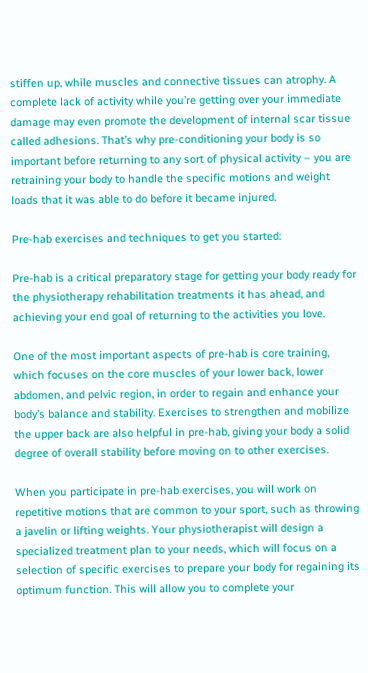stiffen up, while muscles and connective tissues can atrophy. A complete lack of activity while you’re getting over your immediate damage may even promote the development of internal scar tissue called adhesions. That’s why pre-conditioning your body is so important before returning to any sort of physical activity – you are retraining your body to handle the specific motions and weight loads that it was able to do before it became injured.

Pre-hab exercises and techniques to get you started:

Pre-hab is a critical preparatory stage for getting your body ready for the physiotherapy rehabilitation treatments it has ahead, and achieving your end goal of returning to the activities you love.

One of the most important aspects of pre-hab is core training, which focuses on the core muscles of your lower back, lower abdomen, and pelvic region, in order to regain and enhance your body’s balance and stability. Exercises to strengthen and mobilize the upper back are also helpful in pre-hab, giving your body a solid degree of overall stability before moving on to other exercises.

When you participate in pre-hab exercises, you will work on repetitive motions that are common to your sport, such as throwing a javelin or lifting weights. Your physiotherapist will design a specialized treatment plan to your needs, which will focus on a selection of specific exercises to prepare your body for regaining its optimum function. This will allow you to complete your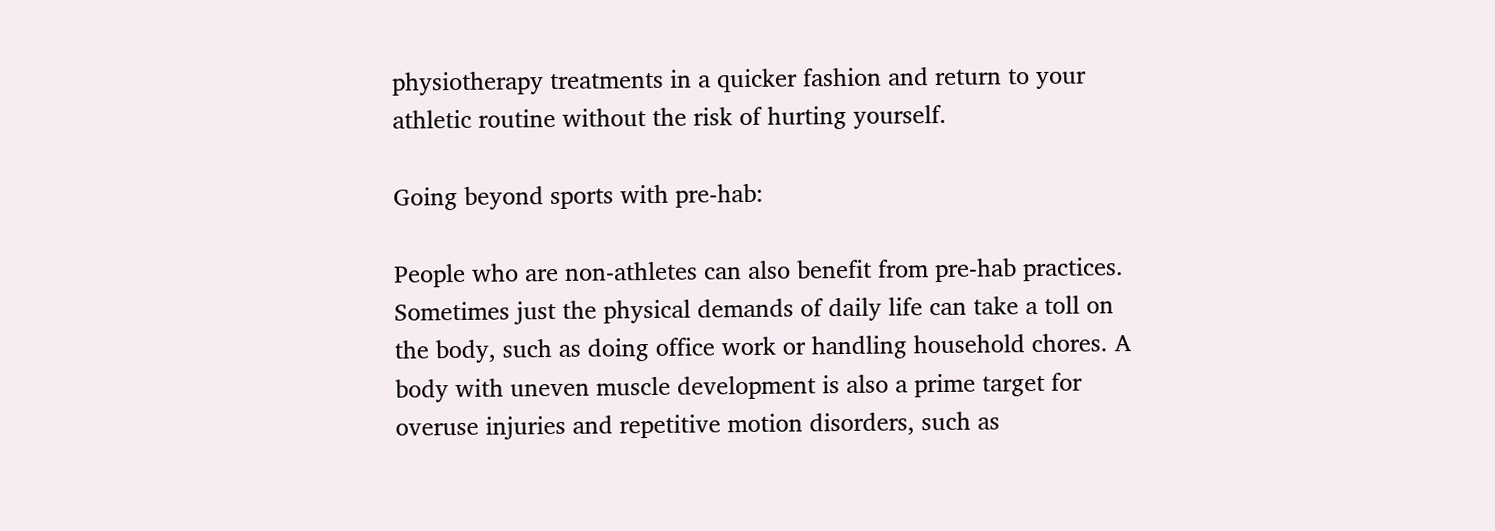physiotherapy treatments in a quicker fashion and return to your athletic routine without the risk of hurting yourself.

Going beyond sports with pre-hab:

People who are non-athletes can also benefit from pre-hab practices. Sometimes just the physical demands of daily life can take a toll on the body, such as doing office work or handling household chores. A body with uneven muscle development is also a prime target for overuse injuries and repetitive motion disorders, such as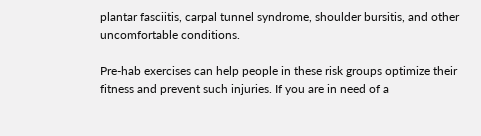plantar fasciitis, carpal tunnel syndrome, shoulder bursitis, and other uncomfortable conditions.

Pre-hab exercises can help people in these risk groups optimize their fitness and prevent such injuries. If you are in need of a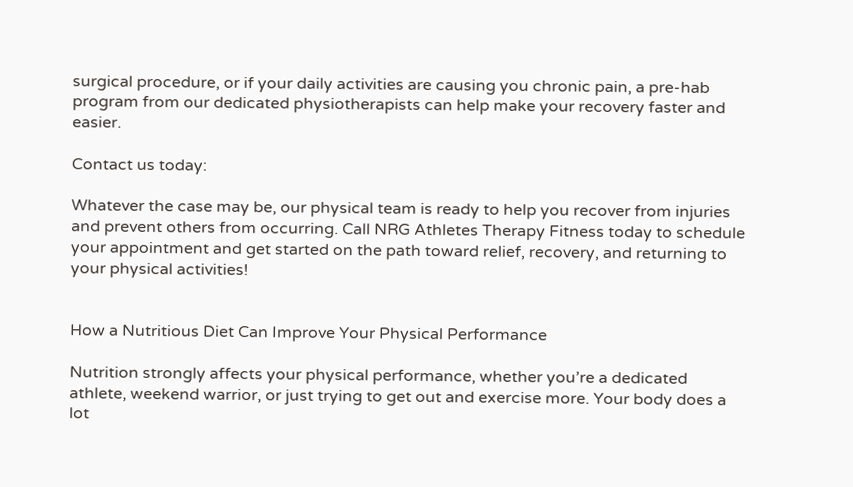surgical procedure, or if your daily activities are causing you chronic pain, a pre-hab program from our dedicated physiotherapists can help make your recovery faster and easier.

Contact us today:

Whatever the case may be, our physical team is ready to help you recover from injuries and prevent others from occurring. Call NRG Athletes Therapy Fitness today to schedule your appointment and get started on the path toward relief, recovery, and returning to your physical activities!


How a Nutritious Diet Can Improve Your Physical Performance

Nutrition strongly affects your physical performance, whether you’re a dedicated athlete, weekend warrior, or just trying to get out and exercise more. Your body does a lot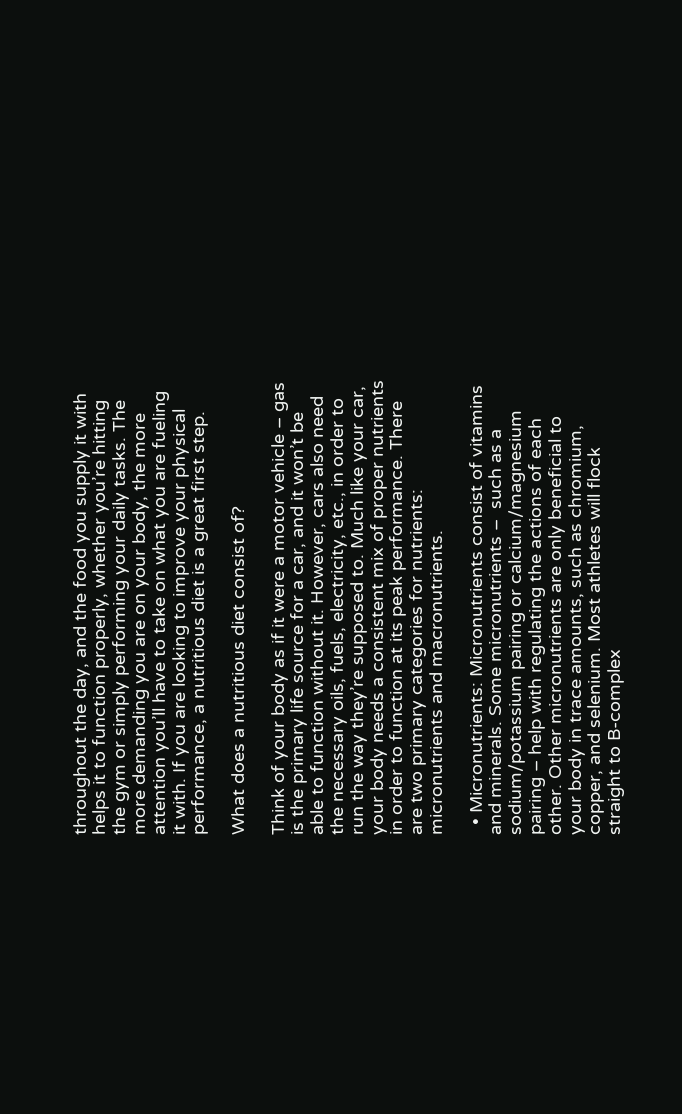throughout the day, and the food you supply it with helps it to function properly, whether you’re hitting the gym or simply performing your daily tasks. The more demanding you are on your body, the more attention you’ll have to take on what you are fueling it with. If you are looking to improve your physical performance, a nutritious diet is a great first step.

What does a nutritious diet consist of?

Think of your body as if it were a motor vehicle – gas is the primary life source for a car, and it won’t be able to function without it. However, cars also need the necessary oils, fuels, electricity, etc., in order to run the way they’re supposed to. Much like your car, your body needs a consistent mix of proper nutrients in order to function at its peak performance. There are two primary categories for nutrients: micronutrients and macronutrients.

  • Micronutrients: Micronutrients consist of vitamins and minerals. Some micronutrients –  such as a sodium/potassium pairing or calcium/magnesium pairing – help with regulating the actions of each other. Other micronutrients are only beneficial to your body in trace amounts, such as chromium, copper, and selenium. Most athletes will flock straight to B-complex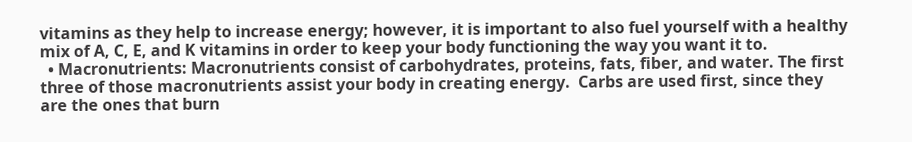vitamins as they help to increase energy; however, it is important to also fuel yourself with a healthy mix of A, C, E, and K vitamins in order to keep your body functioning the way you want it to.
  • Macronutrients: Macronutrients consist of carbohydrates, proteins, fats, fiber, and water. The first three of those macronutrients assist your body in creating energy.  Carbs are used first, since they are the ones that burn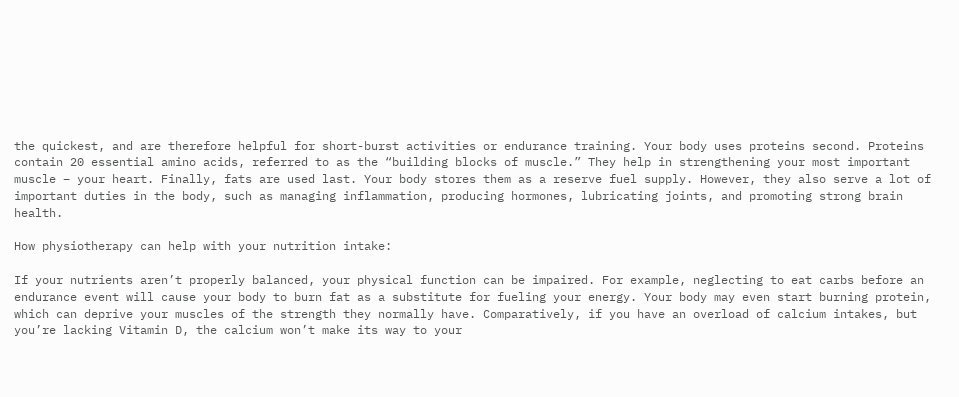the quickest, and are therefore helpful for short-burst activities or endurance training. Your body uses proteins second. Proteins contain 20 essential amino acids, referred to as the “building blocks of muscle.” They help in strengthening your most important muscle – your heart. Finally, fats are used last. Your body stores them as a reserve fuel supply. However, they also serve a lot of important duties in the body, such as managing inflammation, producing hormones, lubricating joints, and promoting strong brain health.

How physiotherapy can help with your nutrition intake:

If your nutrients aren’t properly balanced, your physical function can be impaired. For example, neglecting to eat carbs before an endurance event will cause your body to burn fat as a substitute for fueling your energy. Your body may even start burning protein, which can deprive your muscles of the strength they normally have. Comparatively, if you have an overload of calcium intakes, but you’re lacking Vitamin D, the calcium won’t make its way to your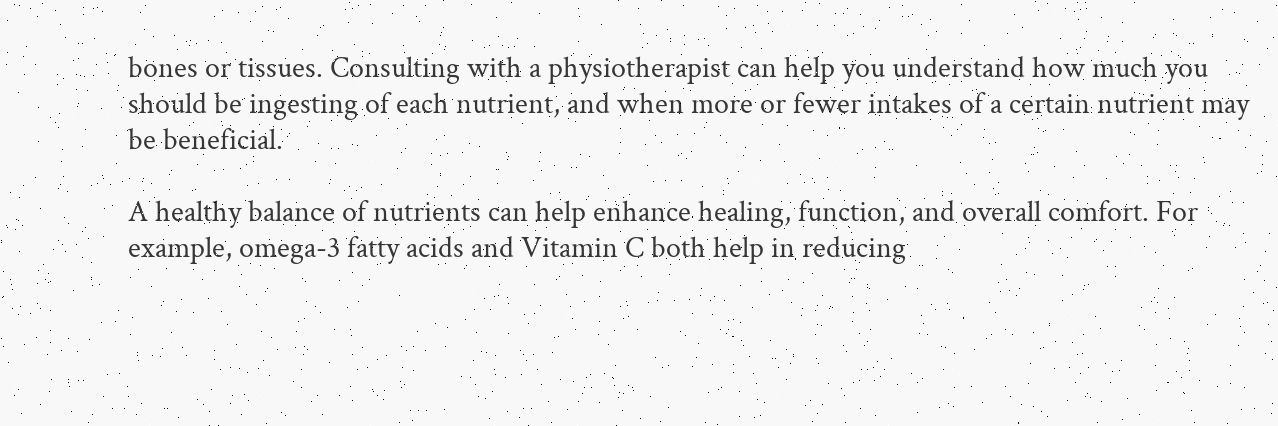bones or tissues. Consulting with a physiotherapist can help you understand how much you should be ingesting of each nutrient, and when more or fewer intakes of a certain nutrient may be beneficial.

A healthy balance of nutrients can help enhance healing, function, and overall comfort. For example, omega-3 fatty acids and Vitamin C both help in reducing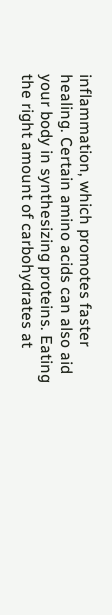inflammation, which promotes faster healing. Certain amino acids can also aid your body in synthesizing proteins. Eating the right amount of carbohydrates at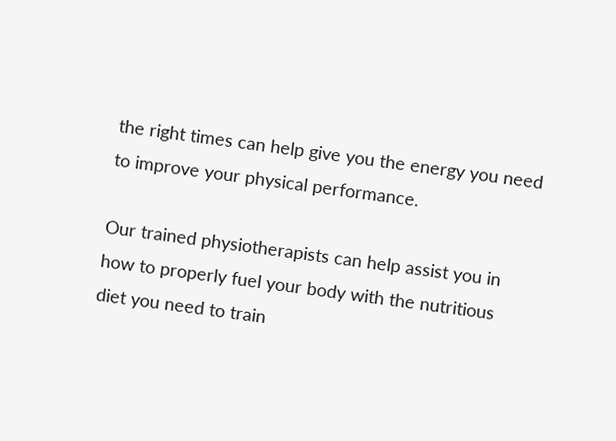the right times can help give you the energy you need to improve your physical performance.

Our trained physiotherapists can help assist you in how to properly fuel your body with the nutritious diet you need to train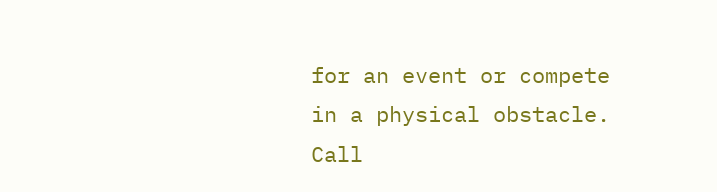for an event or compete in a physical obstacle. Call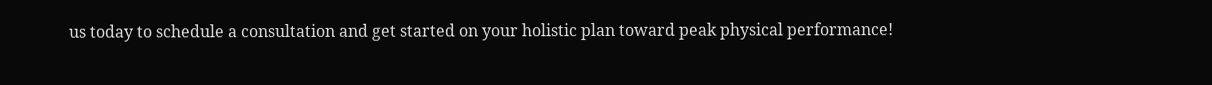us today to schedule a consultation and get started on your holistic plan toward peak physical performance!